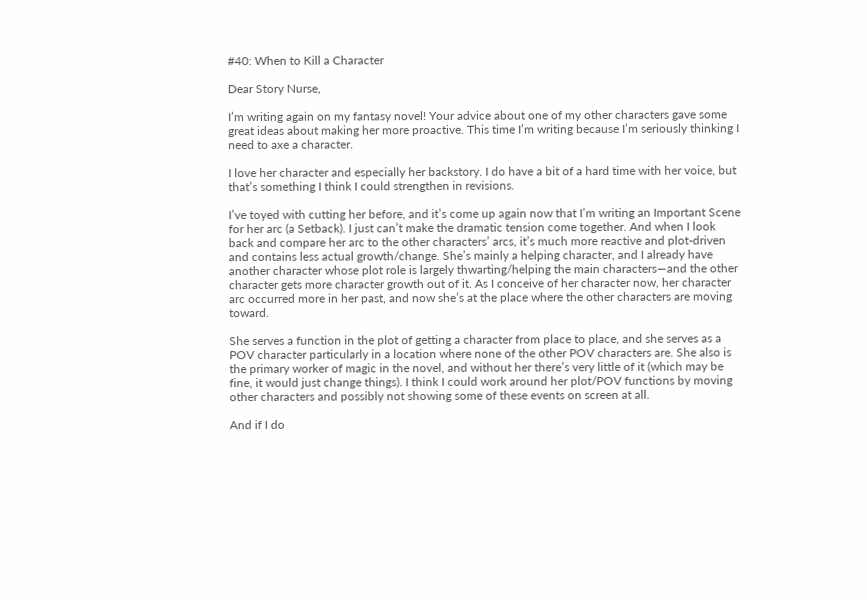#40: When to Kill a Character

Dear Story Nurse,

I’m writing again on my fantasy novel! Your advice about one of my other characters gave some great ideas about making her more proactive. This time I’m writing because I’m seriously thinking I need to axe a character.

I love her character and especially her backstory. I do have a bit of a hard time with her voice, but that’s something I think I could strengthen in revisions.

I’ve toyed with cutting her before, and it’s come up again now that I’m writing an Important Scene for her arc (a Setback). I just can’t make the dramatic tension come together. And when I look back and compare her arc to the other characters’ arcs, it’s much more reactive and plot-driven and contains less actual growth/change. She’s mainly a helping character, and I already have another character whose plot role is largely thwarting/helping the main characters—and the other character gets more character growth out of it. As I conceive of her character now, her character arc occurred more in her past, and now she’s at the place where the other characters are moving toward.

She serves a function in the plot of getting a character from place to place, and she serves as a POV character particularly in a location where none of the other POV characters are. She also is the primary worker of magic in the novel, and without her there’s very little of it (which may be fine, it would just change things). I think I could work around her plot/POV functions by moving other characters and possibly not showing some of these events on screen at all.

And if I do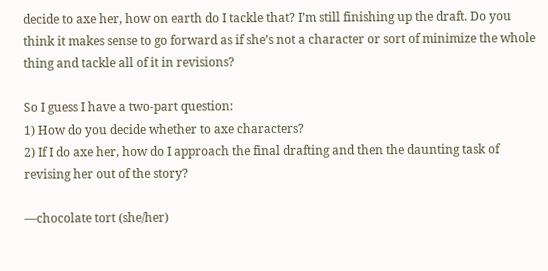decide to axe her, how on earth do I tackle that? I’m still finishing up the draft. Do you think it makes sense to go forward as if she’s not a character or sort of minimize the whole thing and tackle all of it in revisions?

So I guess I have a two-part question:
1) How do you decide whether to axe characters?
2) If I do axe her, how do I approach the final drafting and then the daunting task of revising her out of the story?

—chocolate tort (she/her)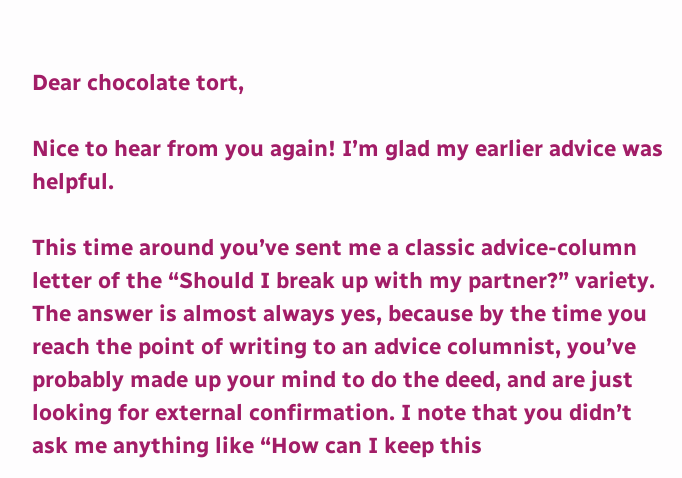Dear chocolate tort,

Nice to hear from you again! I’m glad my earlier advice was helpful.

This time around you’ve sent me a classic advice-column letter of the “Should I break up with my partner?” variety. The answer is almost always yes, because by the time you reach the point of writing to an advice columnist, you’ve probably made up your mind to do the deed, and are just looking for external confirmation. I note that you didn’t ask me anything like “How can I keep this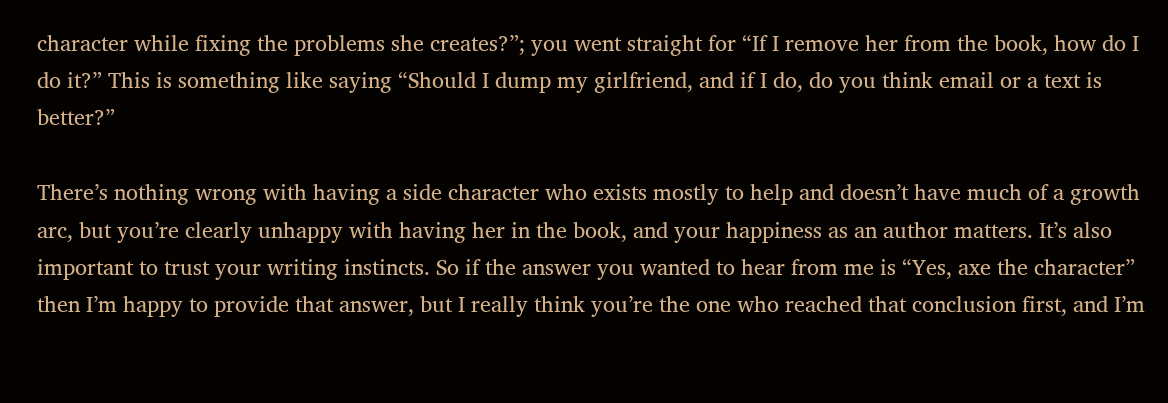character while fixing the problems she creates?”; you went straight for “If I remove her from the book, how do I do it?” This is something like saying “Should I dump my girlfriend, and if I do, do you think email or a text is better?”

There’s nothing wrong with having a side character who exists mostly to help and doesn’t have much of a growth arc, but you’re clearly unhappy with having her in the book, and your happiness as an author matters. It’s also important to trust your writing instincts. So if the answer you wanted to hear from me is “Yes, axe the character” then I’m happy to provide that answer, but I really think you’re the one who reached that conclusion first, and I’m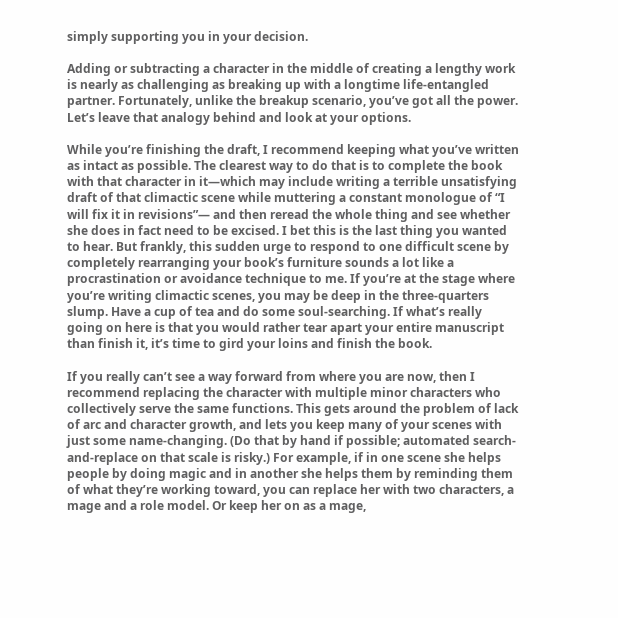simply supporting you in your decision.

Adding or subtracting a character in the middle of creating a lengthy work is nearly as challenging as breaking up with a longtime life-entangled partner. Fortunately, unlike the breakup scenario, you’ve got all the power. Let’s leave that analogy behind and look at your options.

While you’re finishing the draft, I recommend keeping what you’ve written as intact as possible. The clearest way to do that is to complete the book with that character in it—which may include writing a terrible unsatisfying draft of that climactic scene while muttering a constant monologue of “I will fix it in revisions”— and then reread the whole thing and see whether she does in fact need to be excised. I bet this is the last thing you wanted to hear. But frankly, this sudden urge to respond to one difficult scene by completely rearranging your book’s furniture sounds a lot like a procrastination or avoidance technique to me. If you’re at the stage where you’re writing climactic scenes, you may be deep in the three-quarters slump. Have a cup of tea and do some soul-searching. If what’s really going on here is that you would rather tear apart your entire manuscript than finish it, it’s time to gird your loins and finish the book.

If you really can’t see a way forward from where you are now, then I recommend replacing the character with multiple minor characters who collectively serve the same functions. This gets around the problem of lack of arc and character growth, and lets you keep many of your scenes with just some name-changing. (Do that by hand if possible; automated search-and-replace on that scale is risky.) For example, if in one scene she helps people by doing magic and in another she helps them by reminding them of what they’re working toward, you can replace her with two characters, a mage and a role model. Or keep her on as a mage,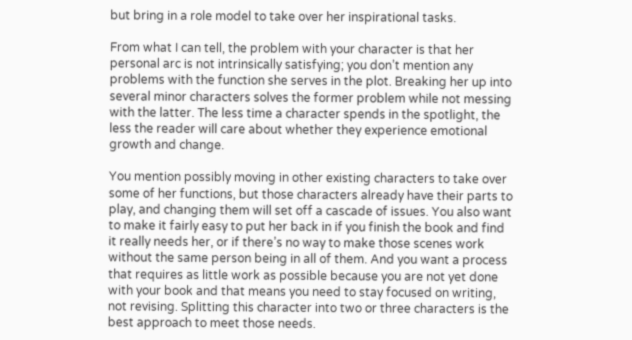but bring in a role model to take over her inspirational tasks.

From what I can tell, the problem with your character is that her personal arc is not intrinsically satisfying; you don’t mention any problems with the function she serves in the plot. Breaking her up into several minor characters solves the former problem while not messing with the latter. The less time a character spends in the spotlight, the less the reader will care about whether they experience emotional growth and change.

You mention possibly moving in other existing characters to take over some of her functions, but those characters already have their parts to play, and changing them will set off a cascade of issues. You also want to make it fairly easy to put her back in if you finish the book and find it really needs her, or if there’s no way to make those scenes work without the same person being in all of them. And you want a process that requires as little work as possible because you are not yet done with your book and that means you need to stay focused on writing, not revising. Splitting this character into two or three characters is the best approach to meet those needs.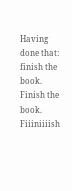Having done that: finish the book. Finish the book. Fiiiniiiish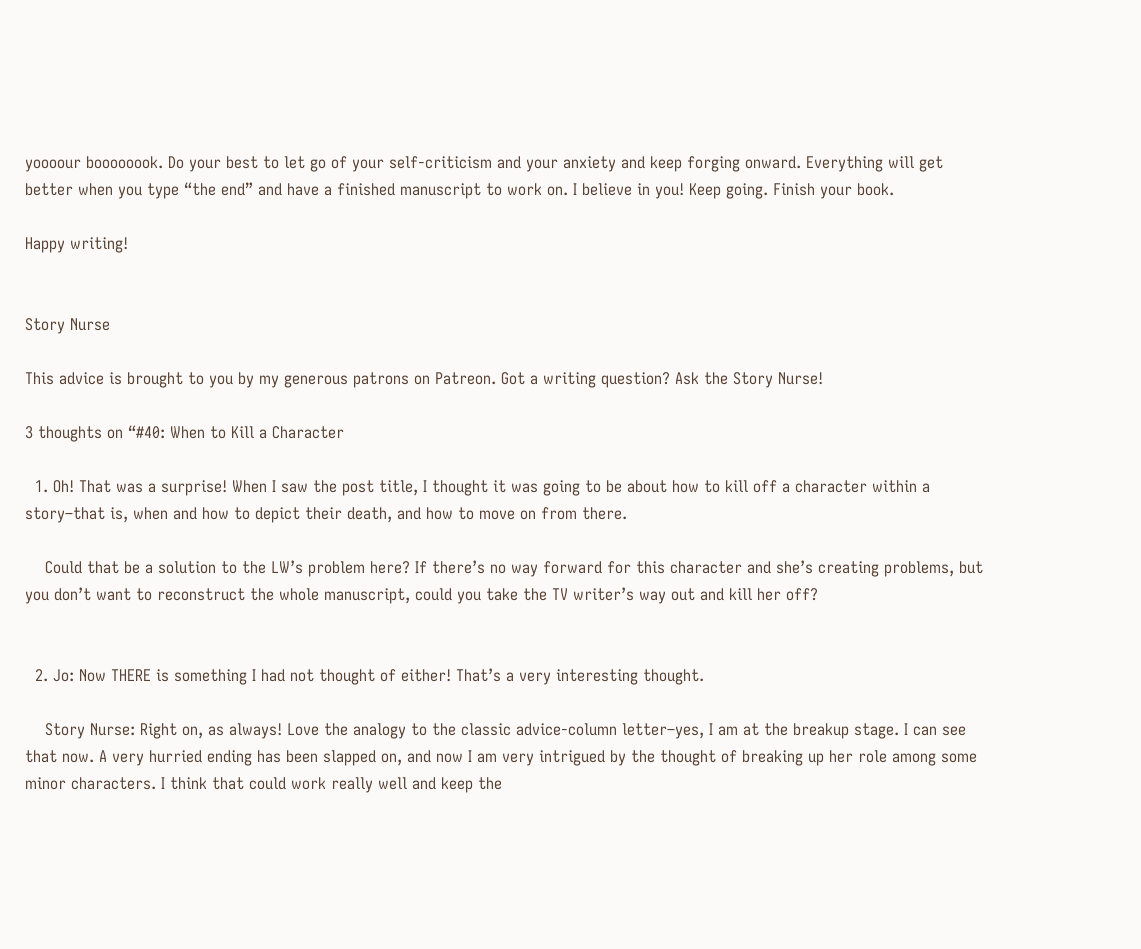yoooour boooooook. Do your best to let go of your self-criticism and your anxiety and keep forging onward. Everything will get better when you type “the end” and have a finished manuscript to work on. I believe in you! Keep going. Finish your book.

Happy writing!


Story Nurse

This advice is brought to you by my generous patrons on Patreon. Got a writing question? Ask the Story Nurse!

3 thoughts on “#40: When to Kill a Character

  1. Oh! That was a surprise! When I saw the post title, I thought it was going to be about how to kill off a character within a story–that is, when and how to depict their death, and how to move on from there.

    Could that be a solution to the LW’s problem here? If there’s no way forward for this character and she’s creating problems, but you don’t want to reconstruct the whole manuscript, could you take the TV writer’s way out and kill her off?


  2. Jo: Now THERE is something I had not thought of either! That’s a very interesting thought.

    Story Nurse: Right on, as always! Love the analogy to the classic advice-column letter–yes, I am at the breakup stage. I can see that now. A very hurried ending has been slapped on, and now I am very intrigued by the thought of breaking up her role among some minor characters. I think that could work really well and keep the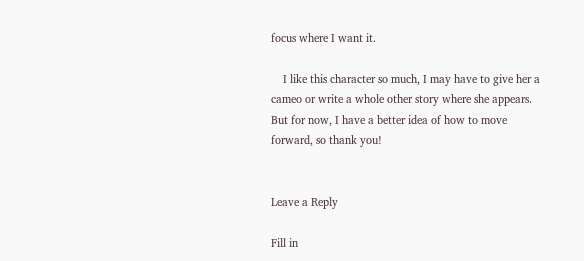focus where I want it.

    I like this character so much, I may have to give her a cameo or write a whole other story where she appears. But for now, I have a better idea of how to move forward, so thank you!


Leave a Reply

Fill in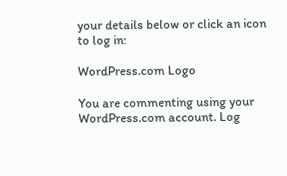your details below or click an icon to log in:

WordPress.com Logo

You are commenting using your WordPress.com account. Log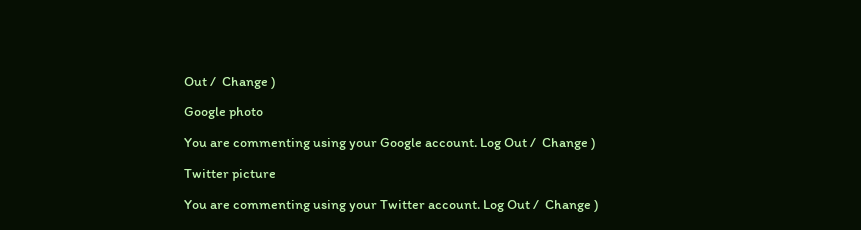Out /  Change )

Google photo

You are commenting using your Google account. Log Out /  Change )

Twitter picture

You are commenting using your Twitter account. Log Out /  Change )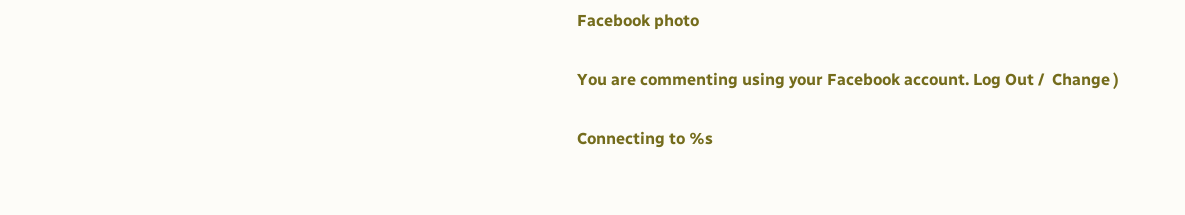Facebook photo

You are commenting using your Facebook account. Log Out /  Change )

Connecting to %s